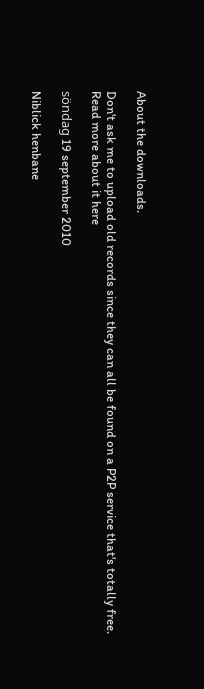About the downloads.

Don't ask me to upload old records since they can all be found on a P2P service that's totally free.
Read more about it here

söndag 19 september 2010

Niblick henbane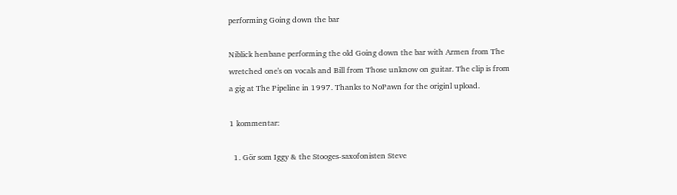performing Going down the bar

Niblick henbane performing the old Going down the bar with Armen from The wretched one's on vocals and Bill from Those unknow on guitar. The clip is from a gig at The Pipeline in 1997. Thanks to NoPawn for the originl upload.

1 kommentar:

  1. Gör som Iggy & the Stooges-saxofonisten Steve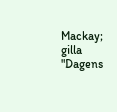Mackay; gilla "Dagens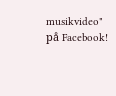musikvideo" på Facebook!